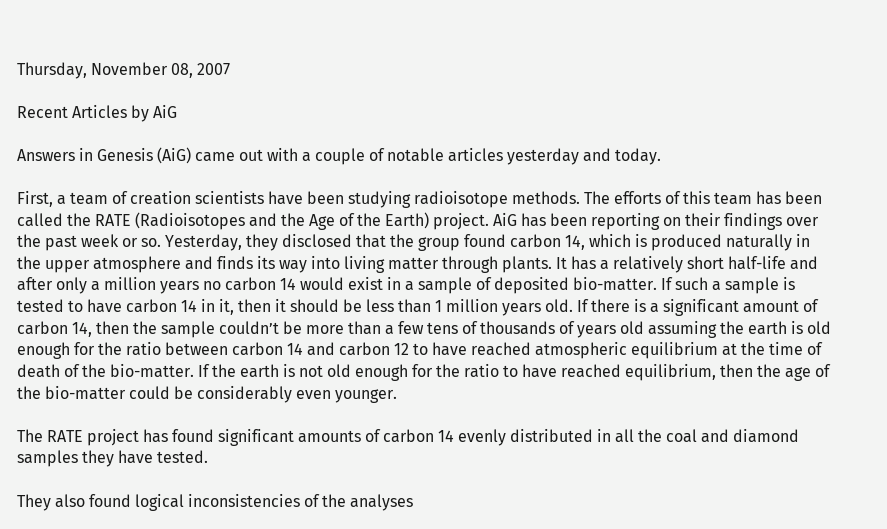Thursday, November 08, 2007

Recent Articles by AiG

Answers in Genesis (AiG) came out with a couple of notable articles yesterday and today.

First, a team of creation scientists have been studying radioisotope methods. The efforts of this team has been called the RATE (Radioisotopes and the Age of the Earth) project. AiG has been reporting on their findings over the past week or so. Yesterday, they disclosed that the group found carbon 14, which is produced naturally in the upper atmosphere and finds its way into living matter through plants. It has a relatively short half-life and after only a million years no carbon 14 would exist in a sample of deposited bio-matter. If such a sample is tested to have carbon 14 in it, then it should be less than 1 million years old. If there is a significant amount of carbon 14, then the sample couldn’t be more than a few tens of thousands of years old assuming the earth is old enough for the ratio between carbon 14 and carbon 12 to have reached atmospheric equilibrium at the time of death of the bio-matter. If the earth is not old enough for the ratio to have reached equilibrium, then the age of the bio-matter could be considerably even younger.

The RATE project has found significant amounts of carbon 14 evenly distributed in all the coal and diamond samples they have tested.

They also found logical inconsistencies of the analyses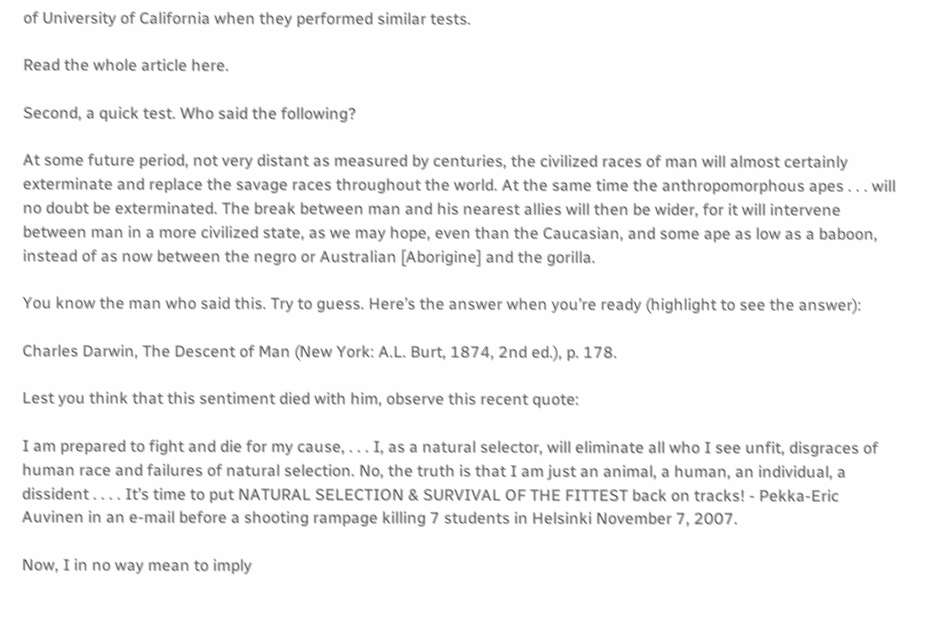of University of California when they performed similar tests.

Read the whole article here.

Second, a quick test. Who said the following?

At some future period, not very distant as measured by centuries, the civilized races of man will almost certainly exterminate and replace the savage races throughout the world. At the same time the anthropomorphous apes . . . will no doubt be exterminated. The break between man and his nearest allies will then be wider, for it will intervene between man in a more civilized state, as we may hope, even than the Caucasian, and some ape as low as a baboon, instead of as now between the negro or Australian [Aborigine] and the gorilla.

You know the man who said this. Try to guess. Here’s the answer when you’re ready (highlight to see the answer):

Charles Darwin, The Descent of Man (New York: A.L. Burt, 1874, 2nd ed.), p. 178.

Lest you think that this sentiment died with him, observe this recent quote:

I am prepared to fight and die for my cause, . . . I, as a natural selector, will eliminate all who I see unfit, disgraces of human race and failures of natural selection. No, the truth is that I am just an animal, a human, an individual, a dissident . . . . It’s time to put NATURAL SELECTION & SURVIVAL OF THE FITTEST back on tracks! - Pekka-Eric Auvinen in an e-mail before a shooting rampage killing 7 students in Helsinki November 7, 2007.

Now, I in no way mean to imply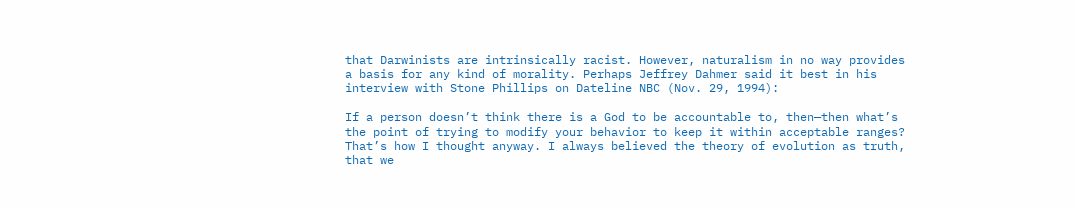that Darwinists are intrinsically racist. However, naturalism in no way provides a basis for any kind of morality. Perhaps Jeffrey Dahmer said it best in his interview with Stone Phillips on Dateline NBC (Nov. 29, 1994):

If a person doesn’t think there is a God to be accountable to, then—then what’s the point of trying to modify your behavior to keep it within acceptable ranges? That’s how I thought anyway. I always believed the theory of evolution as truth, that we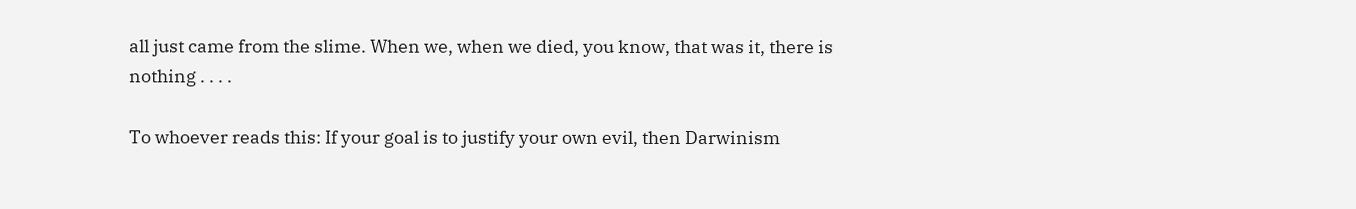all just came from the slime. When we, when we died, you know, that was it, there is nothing . . . .

To whoever reads this: If your goal is to justify your own evil, then Darwinism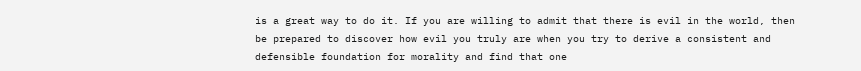is a great way to do it. If you are willing to admit that there is evil in the world, then be prepared to discover how evil you truly are when you try to derive a consistent and defensible foundation for morality and find that one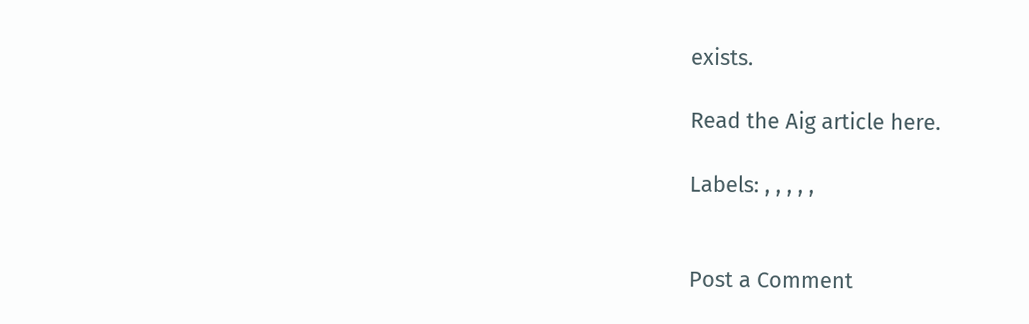exists.

Read the Aig article here.

Labels: , , , , ,


Post a Comment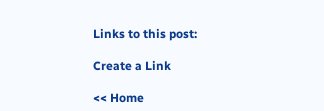Links to this post:

Create a Link

<< Home